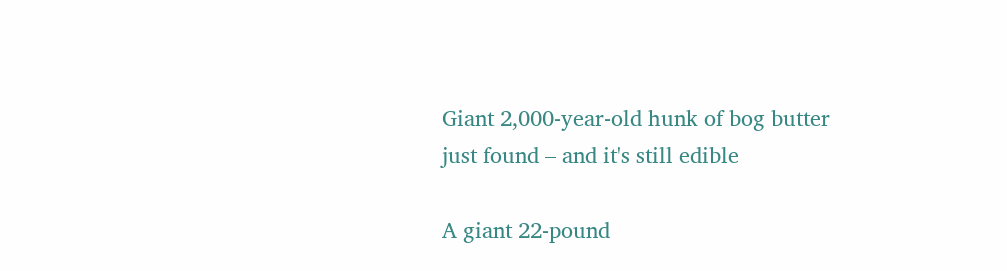Giant 2,000-year-old hunk of bog butter just found – and it's still edible

A giant 22-pound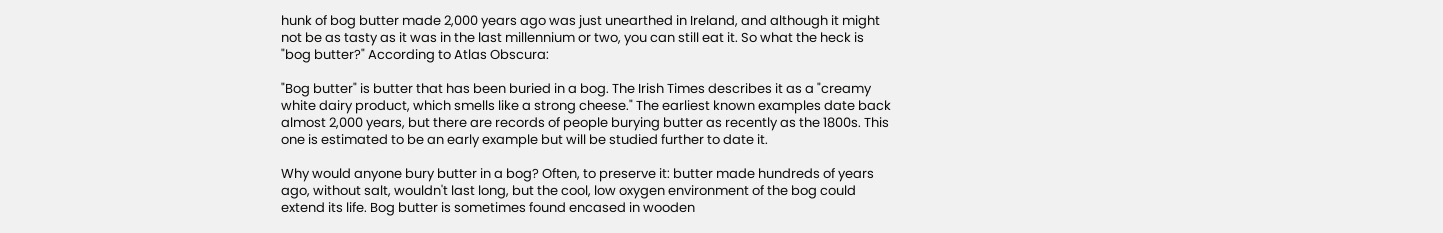hunk of bog butter made 2,000 years ago was just unearthed in Ireland, and although it might not be as tasty as it was in the last millennium or two, you can still eat it. So what the heck is "bog butter?" According to Atlas Obscura:

"Bog butter" is butter that has been buried in a bog. The Irish Times describes it as a "creamy white dairy product, which smells like a strong cheese." The earliest known examples date back almost 2,000 years, but there are records of people burying butter as recently as the 1800s. This one is estimated to be an early example but will be studied further to date it.

Why would anyone bury butter in a bog? Often, to preserve it: butter made hundreds of years ago, without salt, wouldn't last long, but the cool, low oxygen environment of the bog could extend its life. Bog butter is sometimes found encased in wooden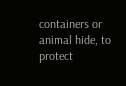containers or animal hide, to protect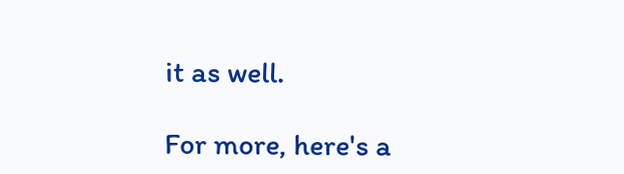it as well.

For more, here's a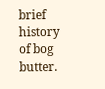brief history of bog butter.